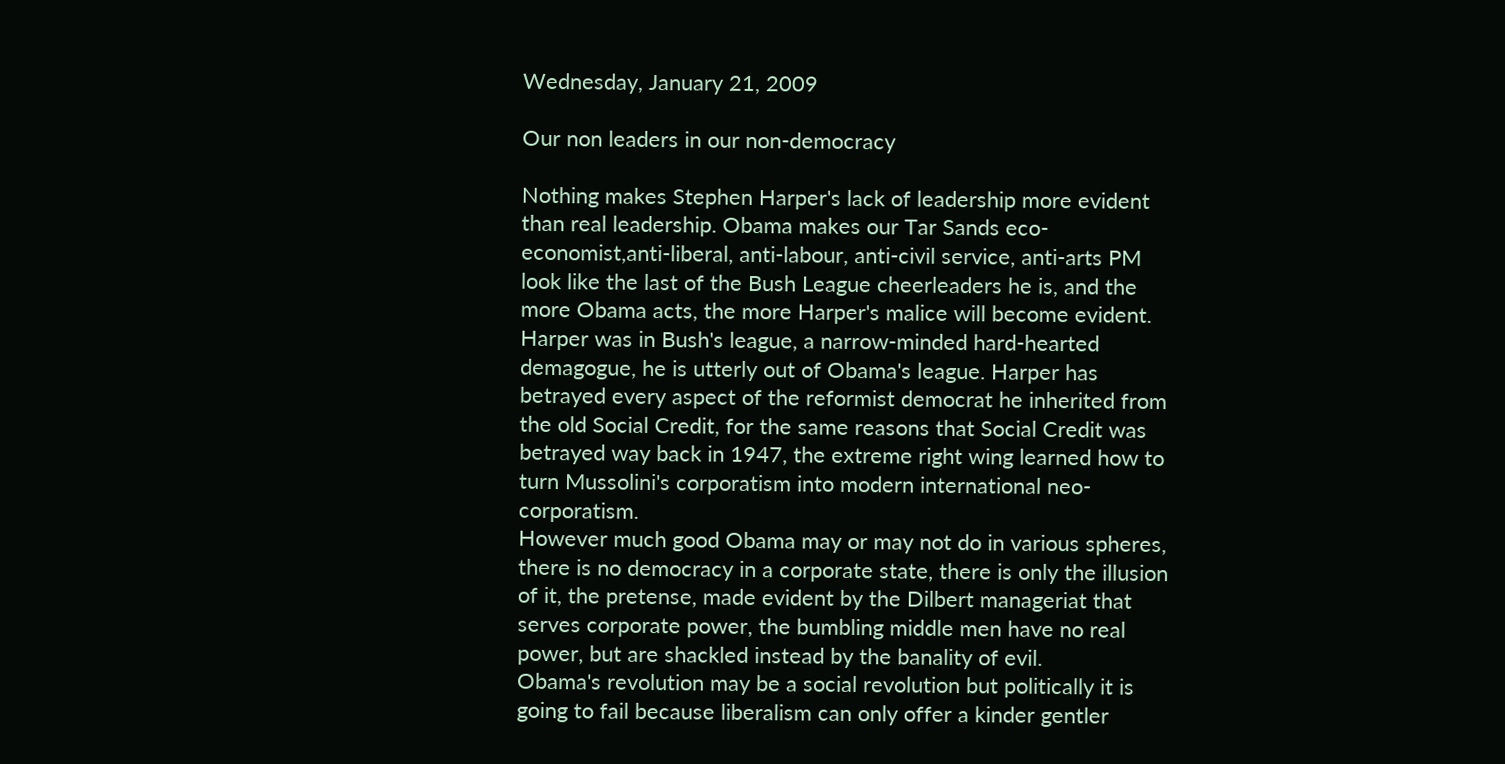Wednesday, January 21, 2009

Our non leaders in our non-democracy

Nothing makes Stephen Harper's lack of leadership more evident than real leadership. Obama makes our Tar Sands eco-economist,anti-liberal, anti-labour, anti-civil service, anti-arts PM look like the last of the Bush League cheerleaders he is, and the more Obama acts, the more Harper's malice will become evident. Harper was in Bush's league, a narrow-minded hard-hearted demagogue, he is utterly out of Obama's league. Harper has betrayed every aspect of the reformist democrat he inherited from the old Social Credit, for the same reasons that Social Credit was betrayed way back in 1947, the extreme right wing learned how to turn Mussolini's corporatism into modern international neo-corporatism.
However much good Obama may or may not do in various spheres, there is no democracy in a corporate state, there is only the illusion of it, the pretense, made evident by the Dilbert manageriat that serves corporate power, the bumbling middle men have no real power, but are shackled instead by the banality of evil.
Obama's revolution may be a social revolution but politically it is going to fail because liberalism can only offer a kinder gentler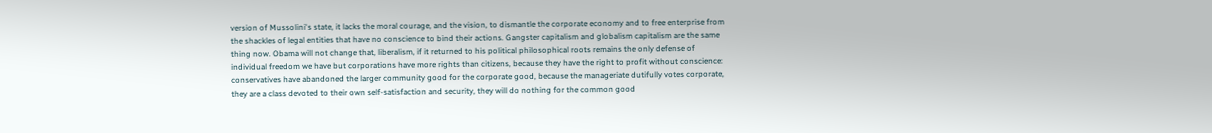version of Mussolini's state, it lacks the moral courage, and the vision, to dismantle the corporate economy and to free enterprise from the shackles of legal entities that have no conscience to bind their actions. Gangster capitalism and globalism capitalism are the same thing now. Obama will not change that, liberalism, if it returned to his political philosophical roots remains the only defense of individual freedom we have but corporations have more rights than citizens, because they have the right to profit without conscience: conservatives have abandoned the larger community good for the corporate good, because the manageriate dutifully votes corporate, they are a class devoted to their own self-satisfaction and security, they will do nothing for the common good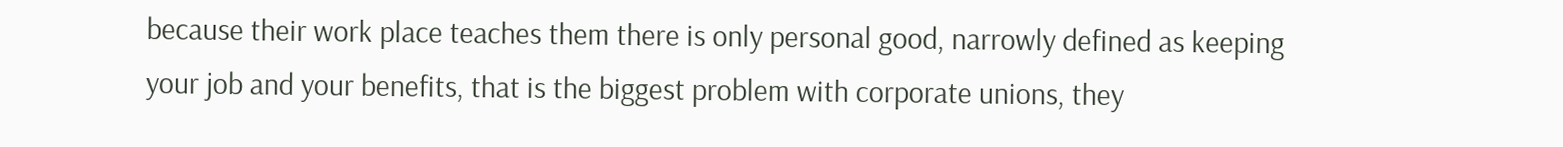because their work place teaches them there is only personal good, narrowly defined as keeping your job and your benefits, that is the biggest problem with corporate unions, they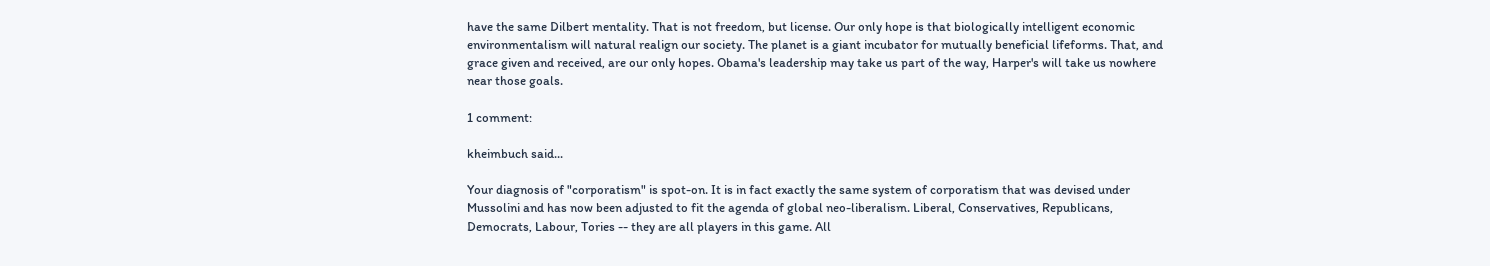have the same Dilbert mentality. That is not freedom, but license. Our only hope is that biologically intelligent economic environmentalism will natural realign our society. The planet is a giant incubator for mutually beneficial lifeforms. That, and grace given and received, are our only hopes. Obama's leadership may take us part of the way, Harper's will take us nowhere near those goals.

1 comment:

kheimbuch said...

Your diagnosis of "corporatism" is spot-on. It is in fact exactly the same system of corporatism that was devised under Mussolini and has now been adjusted to fit the agenda of global neo-liberalism. Liberal, Conservatives, Republicans, Democrats, Labour, Tories -- they are all players in this game. All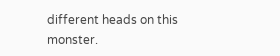different heads on this monster.